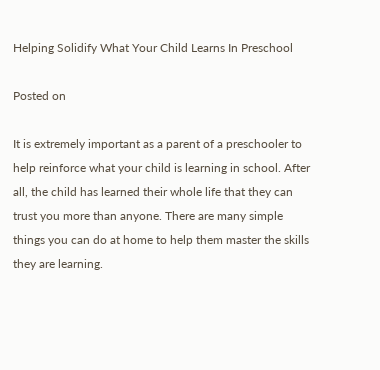Helping Solidify What Your Child Learns In Preschool

Posted on

It is extremely important as a parent of a preschooler to help reinforce what your child is learning in school. After all, the child has learned their whole life that they can trust you more than anyone. There are many simple things you can do at home to help them master the skills they are learning.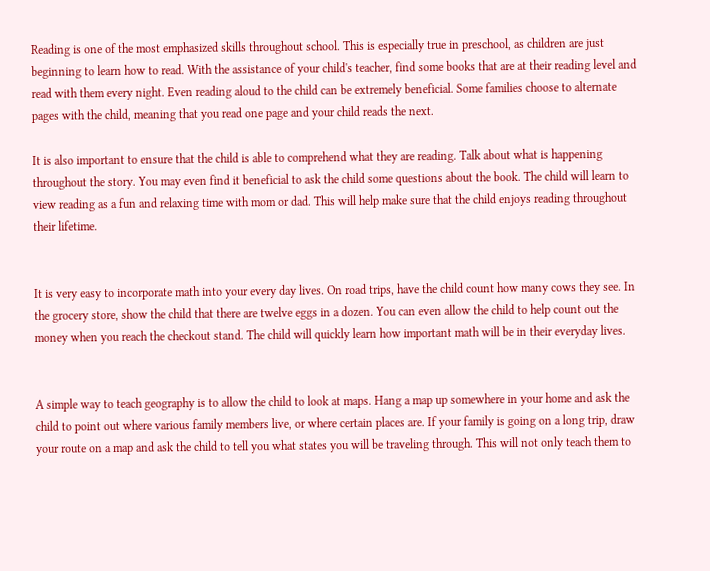Reading is one of the most emphasized skills throughout school. This is especially true in preschool, as children are just beginning to learn how to read. With the assistance of your child's teacher, find some books that are at their reading level and read with them every night. Even reading aloud to the child can be extremely beneficial. Some families choose to alternate pages with the child, meaning that you read one page and your child reads the next.

It is also important to ensure that the child is able to comprehend what they are reading. Talk about what is happening throughout the story. You may even find it beneficial to ask the child some questions about the book. The child will learn to view reading as a fun and relaxing time with mom or dad. This will help make sure that the child enjoys reading throughout their lifetime.


It is very easy to incorporate math into your every day lives. On road trips, have the child count how many cows they see. In the grocery store, show the child that there are twelve eggs in a dozen. You can even allow the child to help count out the money when you reach the checkout stand. The child will quickly learn how important math will be in their everyday lives.


A simple way to teach geography is to allow the child to look at maps. Hang a map up somewhere in your home and ask the child to point out where various family members live, or where certain places are. If your family is going on a long trip, draw your route on a map and ask the child to tell you what states you will be traveling through. This will not only teach them to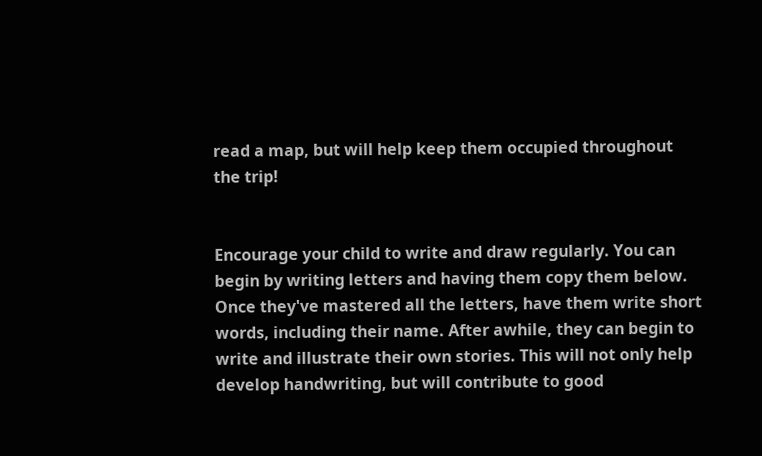read a map, but will help keep them occupied throughout the trip!


Encourage your child to write and draw regularly. You can begin by writing letters and having them copy them below. Once they've mastered all the letters, have them write short words, including their name. After awhile, they can begin to write and illustrate their own stories. This will not only help develop handwriting, but will contribute to good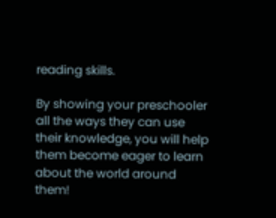reading skills.

By showing your preschooler all the ways they can use their knowledge, you will help them become eager to learn about the world around them!